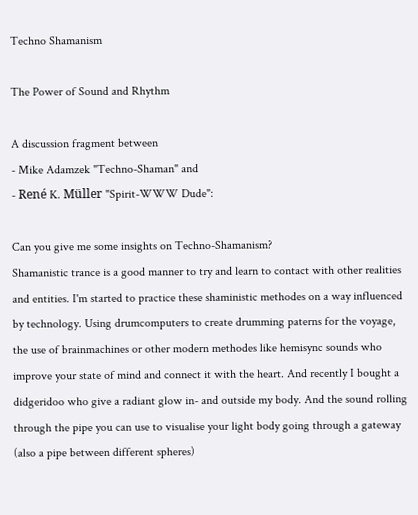Techno Shamanism

The Power of Sound and Rhythm

A discussion fragment between
- Mike Adamzek "Techno-Shaman" and
- René K. Müller "Spirit-WWW Dude":

Can you give me some insights on Techno-Shamanism?
Shamanistic trance is a good manner to try and learn to contact with other realities and entities. I'm started to practice these shaministic methodes on a way influenced by technology. Using drumcomputers to create drumming paterns for the voyage, the use of brainmachines or other modern methodes like hemisync sounds who improve your state of mind and connect it with the heart. And recently I bought a didgeridoo who give a radiant glow in- and outside my body. And the sound rolling through the pipe you can use to visualise your light body going through a gateway (also a pipe between different spheres)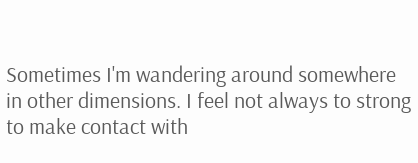Sometimes I'm wandering around somewhere in other dimensions. I feel not always to strong to make contact with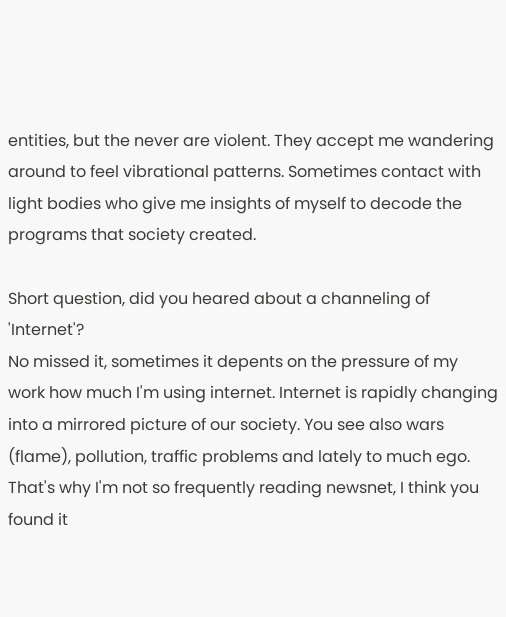entities, but the never are violent. They accept me wandering around to feel vibrational patterns. Sometimes contact with light bodies who give me insights of myself to decode the programs that society created.

Short question, did you heared about a channeling of 'Internet'?
No missed it, sometimes it depents on the pressure of my work how much I'm using internet. Internet is rapidly changing into a mirrored picture of our society. You see also wars (flame), pollution, traffic problems and lately to much ego. That's why I'm not so frequently reading newsnet, I think you found it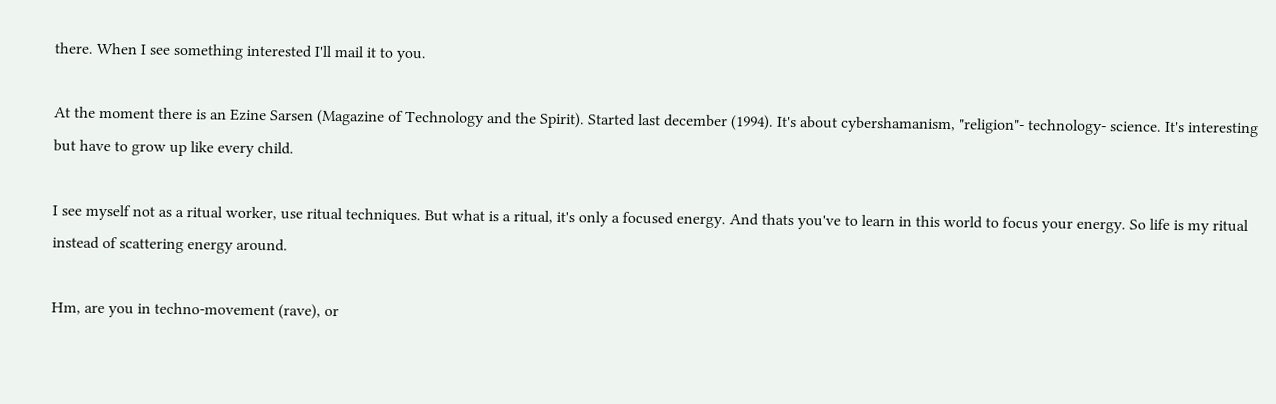there. When I see something interested I'll mail it to you.

At the moment there is an Ezine Sarsen (Magazine of Technology and the Spirit). Started last december (1994). It's about cybershamanism, "religion"- technology- science. It's interesting but have to grow up like every child.

I see myself not as a ritual worker, use ritual techniques. But what is a ritual, it's only a focused energy. And thats you've to learn in this world to focus your energy. So life is my ritual instead of scattering energy around.

Hm, are you in techno-movement (rave), or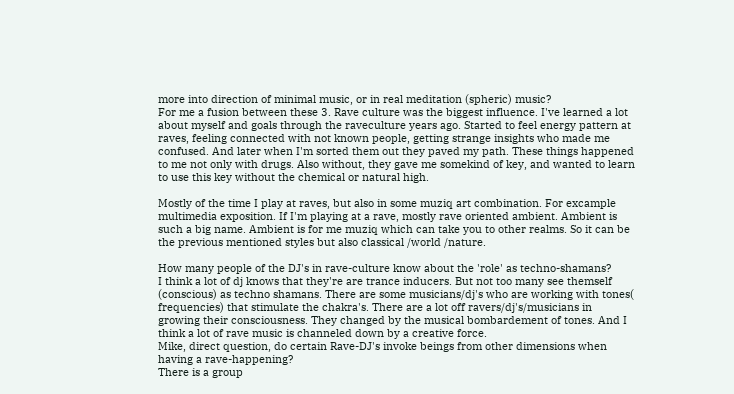more into direction of minimal music, or in real meditation (spheric) music?
For me a fusion between these 3. Rave culture was the biggest influence. I've learned a lot about myself and goals through the raveculture years ago. Started to feel energy pattern at raves, feeling connected with not known people, getting strange insights who made me confused. And later when I'm sorted them out they paved my path. These things happened to me not only with drugs. Also without, they gave me somekind of key, and wanted to learn to use this key without the chemical or natural high.

Mostly of the time I play at raves, but also in some muziq art combination. For excample multimedia exposition. If I'm playing at a rave, mostly rave oriented ambient. Ambient is such a big name. Ambient is for me muziq which can take you to other realms. So it can be the previous mentioned styles but also classical /world /nature.

How many people of the DJ's in rave-culture know about the 'role' as techno-shamans?
I think a lot of dj knows that they're are trance inducers. But not too many see themself (conscious) as techno shamans. There are some musicians/dj's who are working with tones( frequencies) that stimulate the chakra's. There are a lot off ravers/dj's/musicians in growing their consciousness. They changed by the musical bombardement of tones. And I think a lot of rave music is channeled down by a creative force.
Mike, direct question, do certain Rave-DJ's invoke beings from other dimensions when having a rave-happening?
There is a group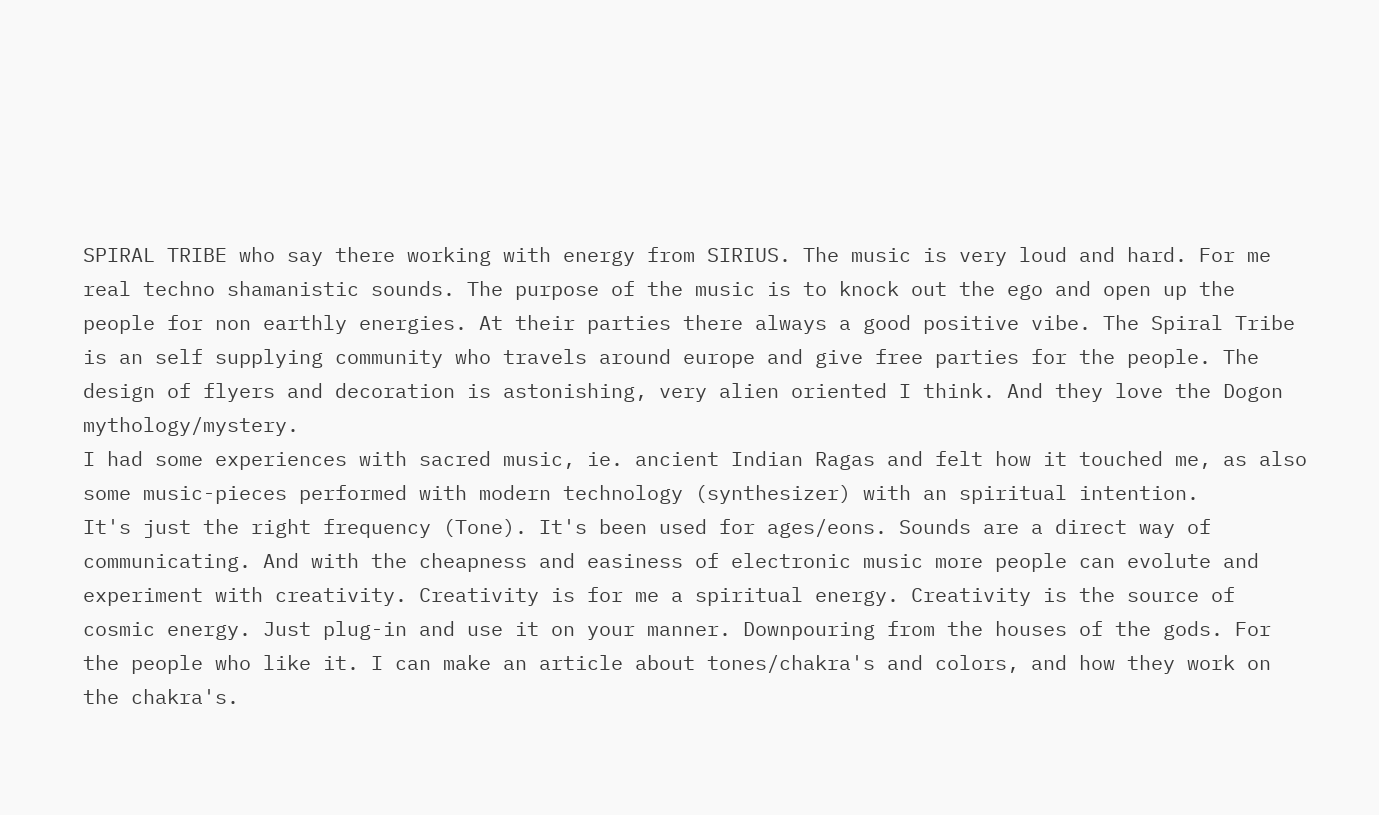SPIRAL TRIBE who say there working with energy from SIRIUS. The music is very loud and hard. For me real techno shamanistic sounds. The purpose of the music is to knock out the ego and open up the people for non earthly energies. At their parties there always a good positive vibe. The Spiral Tribe is an self supplying community who travels around europe and give free parties for the people. The design of flyers and decoration is astonishing, very alien oriented I think. And they love the Dogon mythology/mystery.
I had some experiences with sacred music, ie. ancient Indian Ragas and felt how it touched me, as also some music-pieces performed with modern technology (synthesizer) with an spiritual intention.
It's just the right frequency (Tone). It's been used for ages/eons. Sounds are a direct way of communicating. And with the cheapness and easiness of electronic music more people can evolute and experiment with creativity. Creativity is for me a spiritual energy. Creativity is the source of cosmic energy. Just plug-in and use it on your manner. Downpouring from the houses of the gods. For the people who like it. I can make an article about tones/chakra's and colors, and how they work on the chakra's.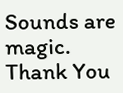Sounds are magic.
Thank You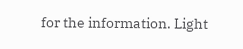for the information. Light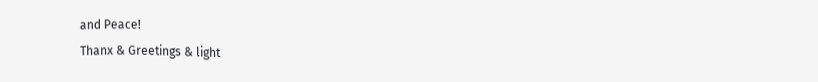and Peace!
Thanx & Greetings & light